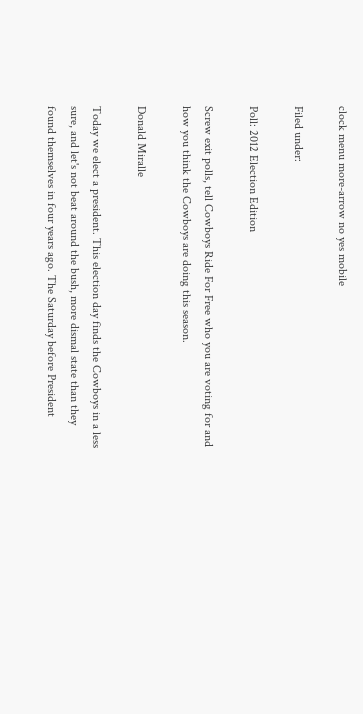clock menu more-arrow no yes mobile

Filed under:

Poll: 2012 Election Edition

Screw exit polls, tell Cowboys Ride For Free who you are voting for and how you think the Cowboys are doing this season.

Donald Miralle

Today we elect a president. This election day finds the Cowboys in a less sure, and let's not beat around the bush, more dismal state than they found themselves in four years ago. The Saturday before President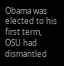Obama was elected to his first term, OSU had dismantled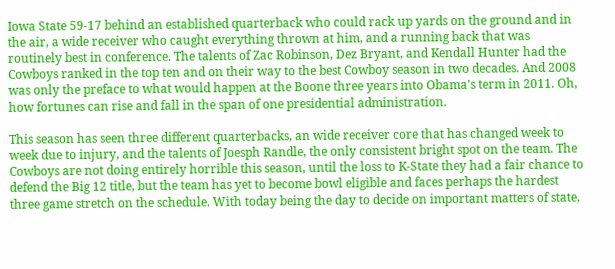Iowa State 59-17 behind an established quarterback who could rack up yards on the ground and in the air, a wide receiver who caught everything thrown at him, and a running back that was routinely best in conference. The talents of Zac Robinson, Dez Bryant, and Kendall Hunter had the Cowboys ranked in the top ten and on their way to the best Cowboy season in two decades. And 2008 was only the preface to what would happen at the Boone three years into Obama's term in 2011. Oh, how fortunes can rise and fall in the span of one presidential administration.

This season has seen three different quarterbacks, an wide receiver core that has changed week to week due to injury, and the talents of Joesph Randle, the only consistent bright spot on the team. The Cowboys are not doing entirely horrible this season, until the loss to K-State they had a fair chance to defend the Big 12 title, but the team has yet to become bowl eligible and faces perhaps the hardest three game stretch on the schedule. With today being the day to decide on important matters of state,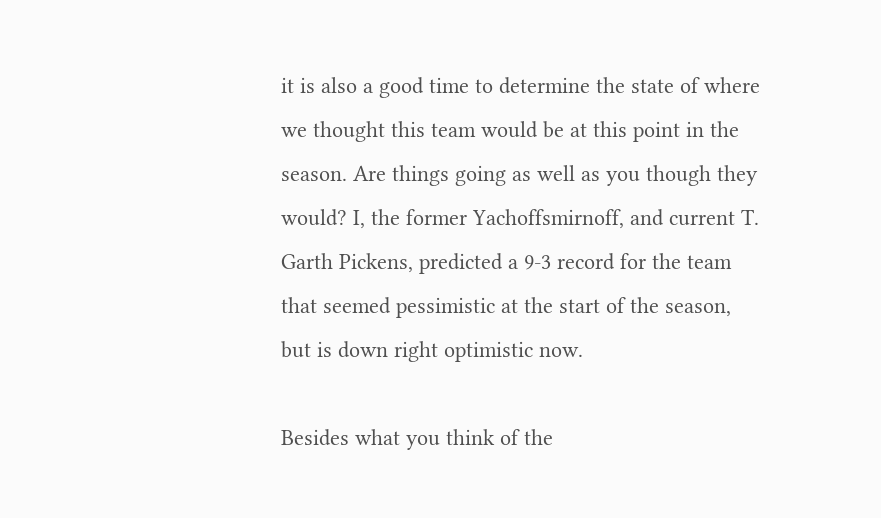it is also a good time to determine the state of where we thought this team would be at this point in the season. Are things going as well as you though they would? I, the former Yachoffsmirnoff, and current T. Garth Pickens, predicted a 9-3 record for the team that seemed pessimistic at the start of the season, but is down right optimistic now.

Besides what you think of the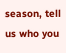season, tell us who you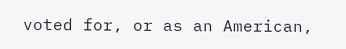voted for, or as an American,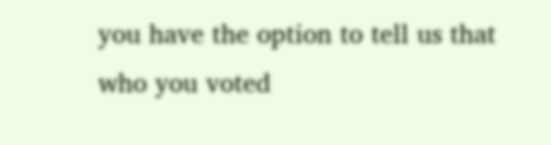you have the option to tell us that who you voted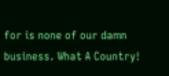for is none of our damn business. What A Country!